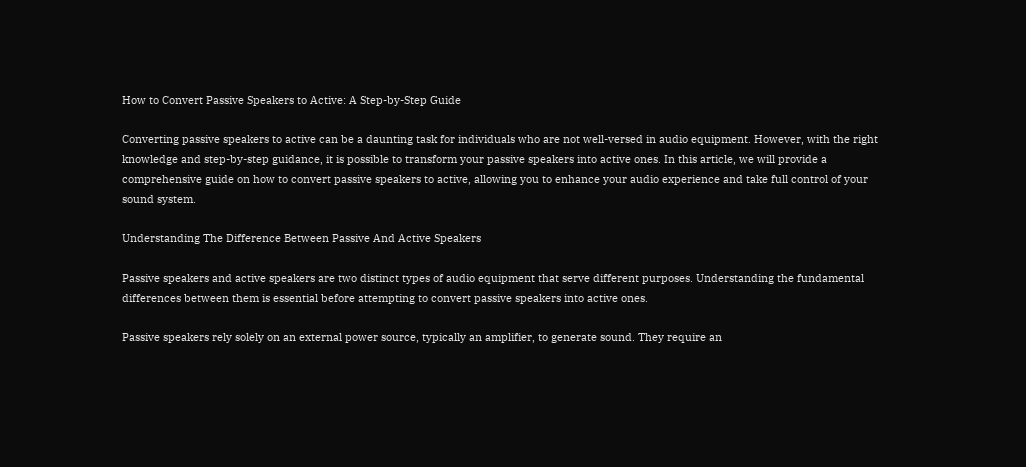How to Convert Passive Speakers to Active: A Step-by-Step Guide

Converting passive speakers to active can be a daunting task for individuals who are not well-versed in audio equipment. However, with the right knowledge and step-by-step guidance, it is possible to transform your passive speakers into active ones. In this article, we will provide a comprehensive guide on how to convert passive speakers to active, allowing you to enhance your audio experience and take full control of your sound system.

Understanding The Difference Between Passive And Active Speakers

Passive speakers and active speakers are two distinct types of audio equipment that serve different purposes. Understanding the fundamental differences between them is essential before attempting to convert passive speakers into active ones.

Passive speakers rely solely on an external power source, typically an amplifier, to generate sound. They require an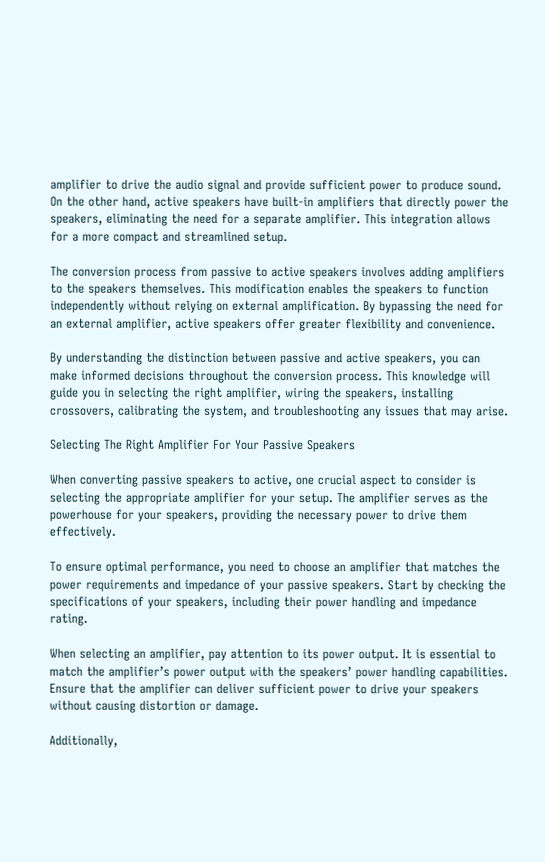amplifier to drive the audio signal and provide sufficient power to produce sound. On the other hand, active speakers have built-in amplifiers that directly power the speakers, eliminating the need for a separate amplifier. This integration allows for a more compact and streamlined setup.

The conversion process from passive to active speakers involves adding amplifiers to the speakers themselves. This modification enables the speakers to function independently without relying on external amplification. By bypassing the need for an external amplifier, active speakers offer greater flexibility and convenience.

By understanding the distinction between passive and active speakers, you can make informed decisions throughout the conversion process. This knowledge will guide you in selecting the right amplifier, wiring the speakers, installing crossovers, calibrating the system, and troubleshooting any issues that may arise.

Selecting The Right Amplifier For Your Passive Speakers

When converting passive speakers to active, one crucial aspect to consider is selecting the appropriate amplifier for your setup. The amplifier serves as the powerhouse for your speakers, providing the necessary power to drive them effectively.

To ensure optimal performance, you need to choose an amplifier that matches the power requirements and impedance of your passive speakers. Start by checking the specifications of your speakers, including their power handling and impedance rating.

When selecting an amplifier, pay attention to its power output. It is essential to match the amplifier’s power output with the speakers’ power handling capabilities. Ensure that the amplifier can deliver sufficient power to drive your speakers without causing distortion or damage.

Additionally,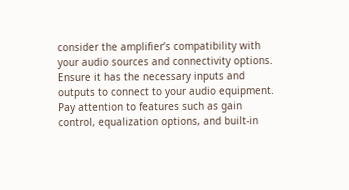consider the amplifier’s compatibility with your audio sources and connectivity options. Ensure it has the necessary inputs and outputs to connect to your audio equipment. Pay attention to features such as gain control, equalization options, and built-in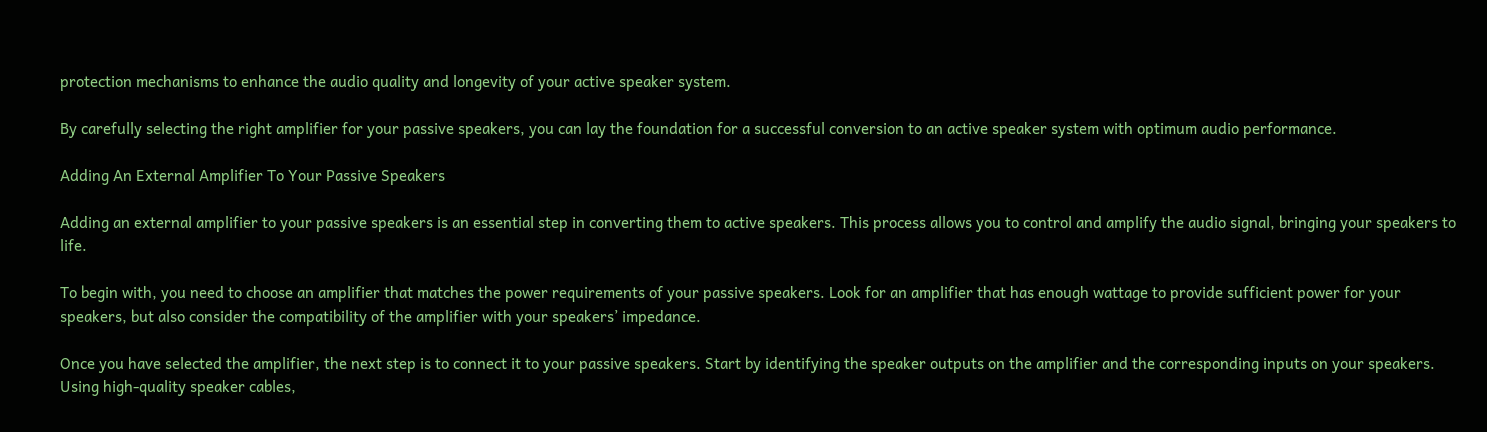protection mechanisms to enhance the audio quality and longevity of your active speaker system.

By carefully selecting the right amplifier for your passive speakers, you can lay the foundation for a successful conversion to an active speaker system with optimum audio performance.

Adding An External Amplifier To Your Passive Speakers

Adding an external amplifier to your passive speakers is an essential step in converting them to active speakers. This process allows you to control and amplify the audio signal, bringing your speakers to life.

To begin with, you need to choose an amplifier that matches the power requirements of your passive speakers. Look for an amplifier that has enough wattage to provide sufficient power for your speakers, but also consider the compatibility of the amplifier with your speakers’ impedance.

Once you have selected the amplifier, the next step is to connect it to your passive speakers. Start by identifying the speaker outputs on the amplifier and the corresponding inputs on your speakers. Using high-quality speaker cables,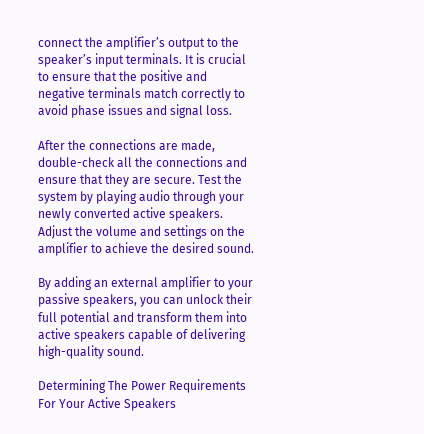connect the amplifier’s output to the speaker’s input terminals. It is crucial to ensure that the positive and negative terminals match correctly to avoid phase issues and signal loss.

After the connections are made, double-check all the connections and ensure that they are secure. Test the system by playing audio through your newly converted active speakers. Adjust the volume and settings on the amplifier to achieve the desired sound.

By adding an external amplifier to your passive speakers, you can unlock their full potential and transform them into active speakers capable of delivering high-quality sound.

Determining The Power Requirements For Your Active Speakers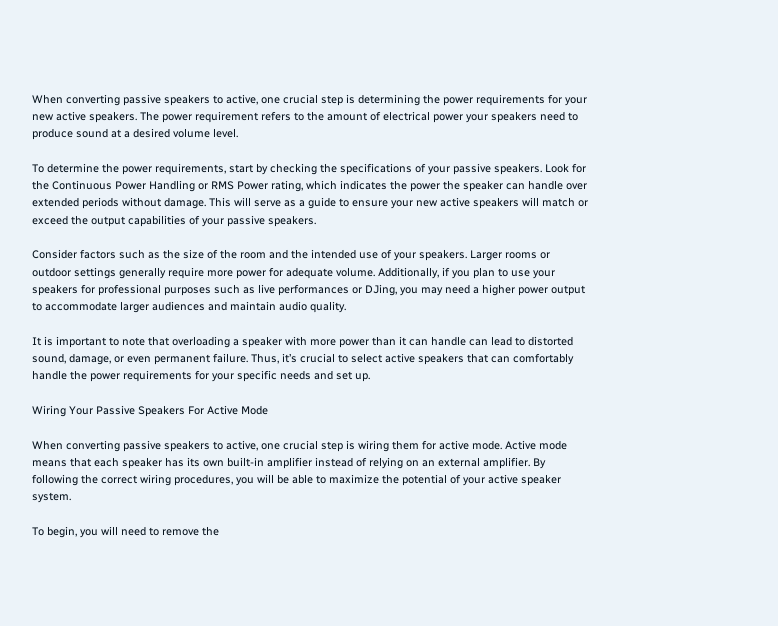When converting passive speakers to active, one crucial step is determining the power requirements for your new active speakers. The power requirement refers to the amount of electrical power your speakers need to produce sound at a desired volume level.

To determine the power requirements, start by checking the specifications of your passive speakers. Look for the Continuous Power Handling or RMS Power rating, which indicates the power the speaker can handle over extended periods without damage. This will serve as a guide to ensure your new active speakers will match or exceed the output capabilities of your passive speakers.

Consider factors such as the size of the room and the intended use of your speakers. Larger rooms or outdoor settings generally require more power for adequate volume. Additionally, if you plan to use your speakers for professional purposes such as live performances or DJing, you may need a higher power output to accommodate larger audiences and maintain audio quality.

It is important to note that overloading a speaker with more power than it can handle can lead to distorted sound, damage, or even permanent failure. Thus, it’s crucial to select active speakers that can comfortably handle the power requirements for your specific needs and set up.

Wiring Your Passive Speakers For Active Mode

When converting passive speakers to active, one crucial step is wiring them for active mode. Active mode means that each speaker has its own built-in amplifier instead of relying on an external amplifier. By following the correct wiring procedures, you will be able to maximize the potential of your active speaker system.

To begin, you will need to remove the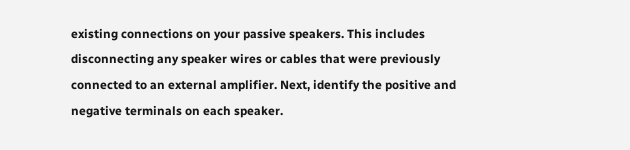existing connections on your passive speakers. This includes disconnecting any speaker wires or cables that were previously connected to an external amplifier. Next, identify the positive and negative terminals on each speaker.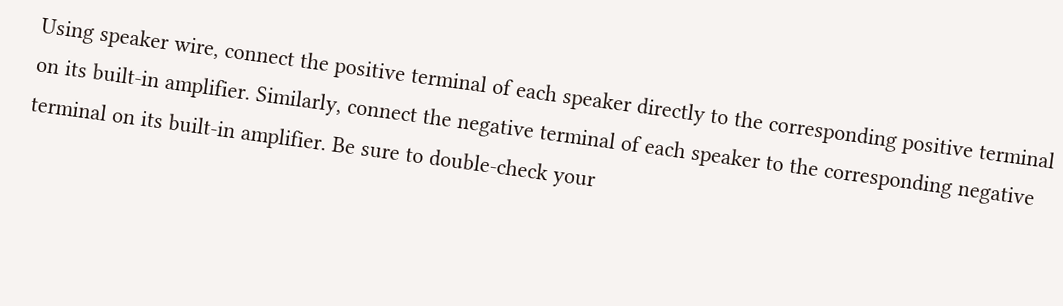Using speaker wire, connect the positive terminal of each speaker directly to the corresponding positive terminal on its built-in amplifier. Similarly, connect the negative terminal of each speaker to the corresponding negative terminal on its built-in amplifier. Be sure to double-check your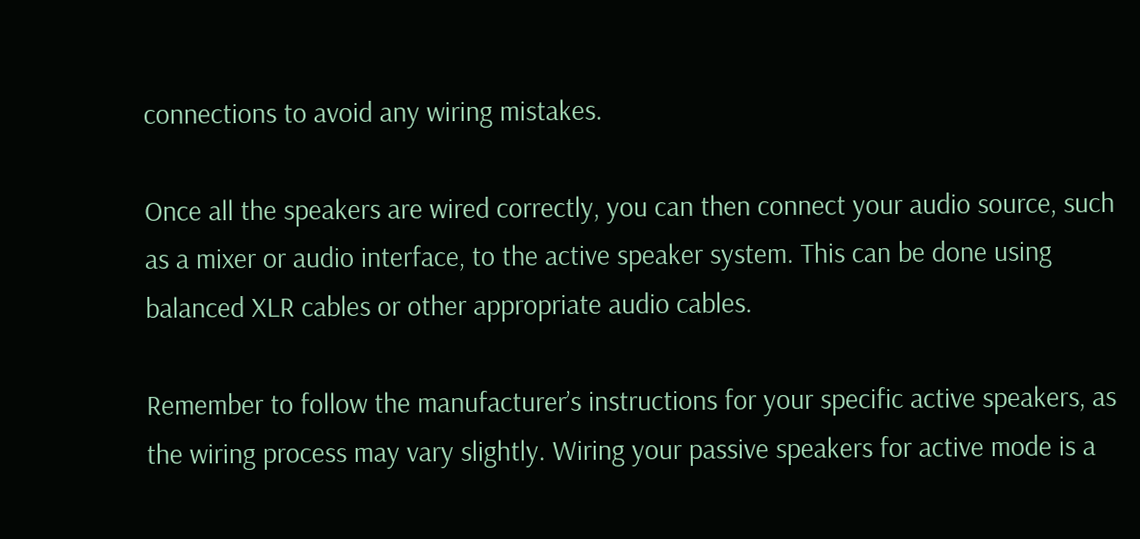connections to avoid any wiring mistakes.

Once all the speakers are wired correctly, you can then connect your audio source, such as a mixer or audio interface, to the active speaker system. This can be done using balanced XLR cables or other appropriate audio cables.

Remember to follow the manufacturer’s instructions for your specific active speakers, as the wiring process may vary slightly. Wiring your passive speakers for active mode is a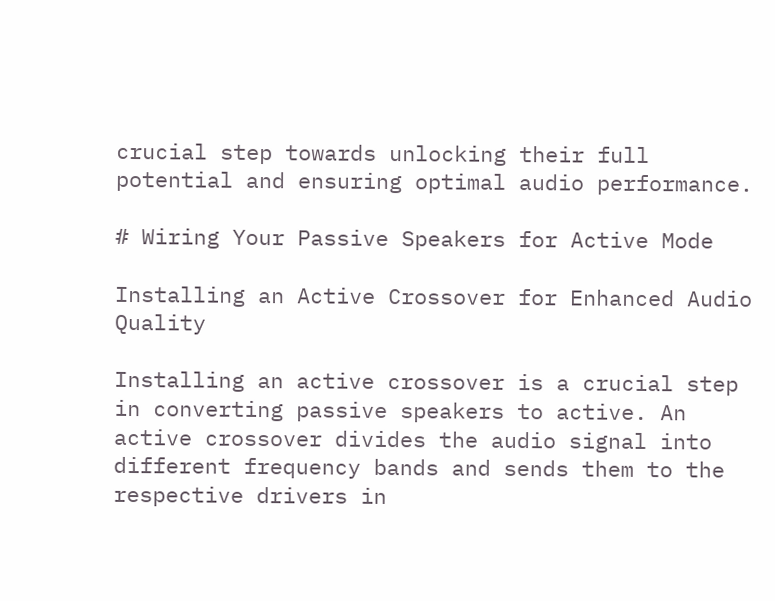crucial step towards unlocking their full potential and ensuring optimal audio performance.

# Wiring Your Passive Speakers for Active Mode

Installing an Active Crossover for Enhanced Audio Quality

Installing an active crossover is a crucial step in converting passive speakers to active. An active crossover divides the audio signal into different frequency bands and sends them to the respective drivers in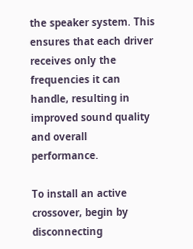the speaker system. This ensures that each driver receives only the frequencies it can handle, resulting in improved sound quality and overall performance.

To install an active crossover, begin by disconnecting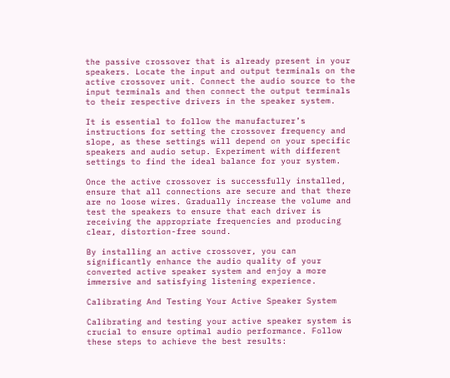the passive crossover that is already present in your speakers. Locate the input and output terminals on the active crossover unit. Connect the audio source to the input terminals and then connect the output terminals to their respective drivers in the speaker system.

It is essential to follow the manufacturer’s instructions for setting the crossover frequency and slope, as these settings will depend on your specific speakers and audio setup. Experiment with different settings to find the ideal balance for your system.

Once the active crossover is successfully installed, ensure that all connections are secure and that there are no loose wires. Gradually increase the volume and test the speakers to ensure that each driver is receiving the appropriate frequencies and producing clear, distortion-free sound.

By installing an active crossover, you can significantly enhance the audio quality of your converted active speaker system and enjoy a more immersive and satisfying listening experience.

Calibrating And Testing Your Active Speaker System

Calibrating and testing your active speaker system is crucial to ensure optimal audio performance. Follow these steps to achieve the best results: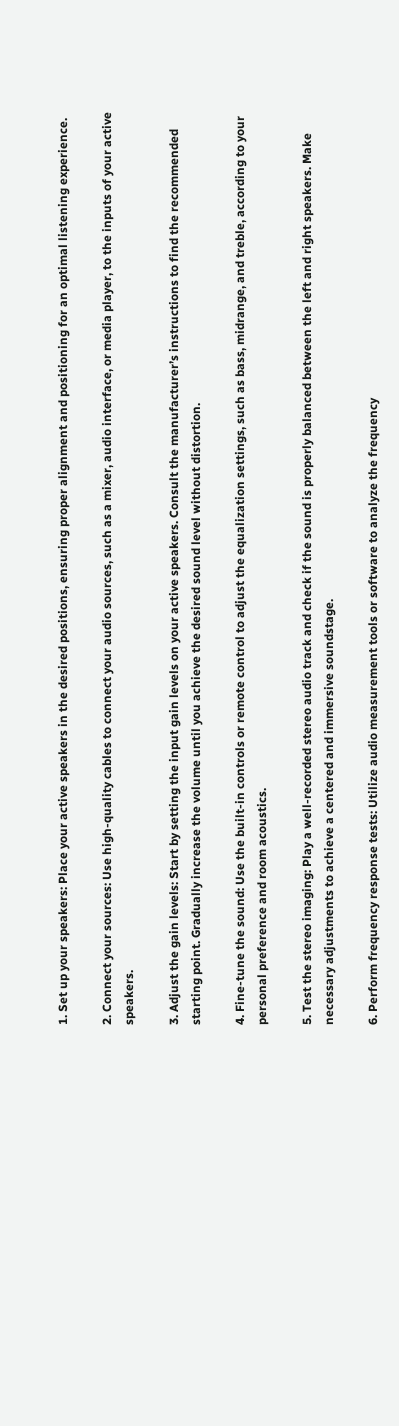1. Set up your speakers: Place your active speakers in the desired positions, ensuring proper alignment and positioning for an optimal listening experience.

2. Connect your sources: Use high-quality cables to connect your audio sources, such as a mixer, audio interface, or media player, to the inputs of your active speakers.

3. Adjust the gain levels: Start by setting the input gain levels on your active speakers. Consult the manufacturer’s instructions to find the recommended starting point. Gradually increase the volume until you achieve the desired sound level without distortion.

4. Fine-tune the sound: Use the built-in controls or remote control to adjust the equalization settings, such as bass, midrange, and treble, according to your personal preference and room acoustics.

5. Test the stereo imaging: Play a well-recorded stereo audio track and check if the sound is properly balanced between the left and right speakers. Make necessary adjustments to achieve a centered and immersive soundstage.

6. Perform frequency response tests: Utilize audio measurement tools or software to analyze the frequency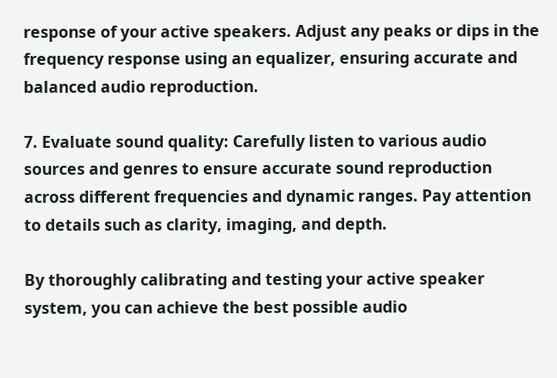response of your active speakers. Adjust any peaks or dips in the frequency response using an equalizer, ensuring accurate and balanced audio reproduction.

7. Evaluate sound quality: Carefully listen to various audio sources and genres to ensure accurate sound reproduction across different frequencies and dynamic ranges. Pay attention to details such as clarity, imaging, and depth.

By thoroughly calibrating and testing your active speaker system, you can achieve the best possible audio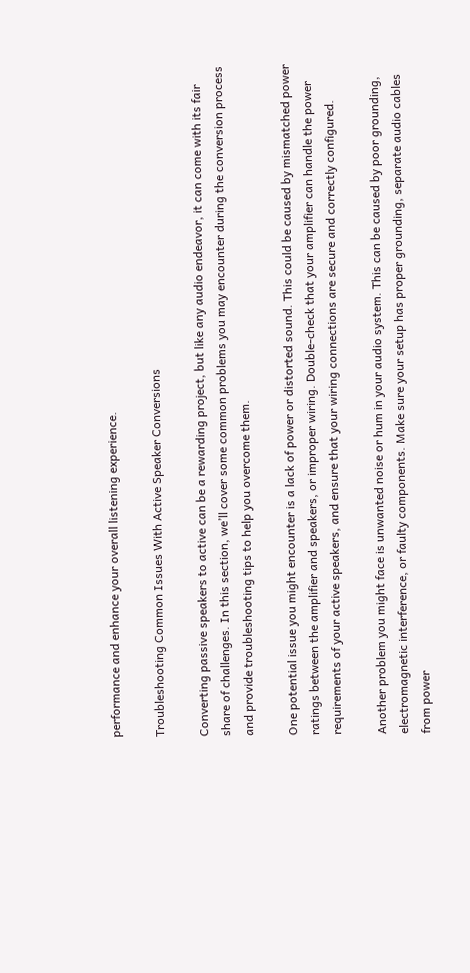performance and enhance your overall listening experience.

Troubleshooting Common Issues With Active Speaker Conversions

Converting passive speakers to active can be a rewarding project, but like any audio endeavor, it can come with its fair share of challenges. In this section, we’ll cover some common problems you may encounter during the conversion process and provide troubleshooting tips to help you overcome them.

One potential issue you might encounter is a lack of power or distorted sound. This could be caused by mismatched power ratings between the amplifier and speakers, or improper wiring. Double-check that your amplifier can handle the power requirements of your active speakers, and ensure that your wiring connections are secure and correctly configured.

Another problem you might face is unwanted noise or hum in your audio system. This can be caused by poor grounding, electromagnetic interference, or faulty components. Make sure your setup has proper grounding, separate audio cables from power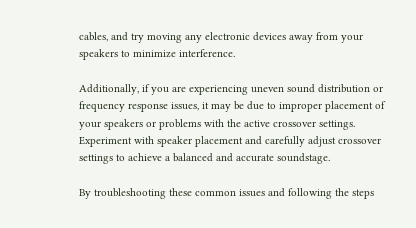cables, and try moving any electronic devices away from your speakers to minimize interference.

Additionally, if you are experiencing uneven sound distribution or frequency response issues, it may be due to improper placement of your speakers or problems with the active crossover settings. Experiment with speaker placement and carefully adjust crossover settings to achieve a balanced and accurate soundstage.

By troubleshooting these common issues and following the steps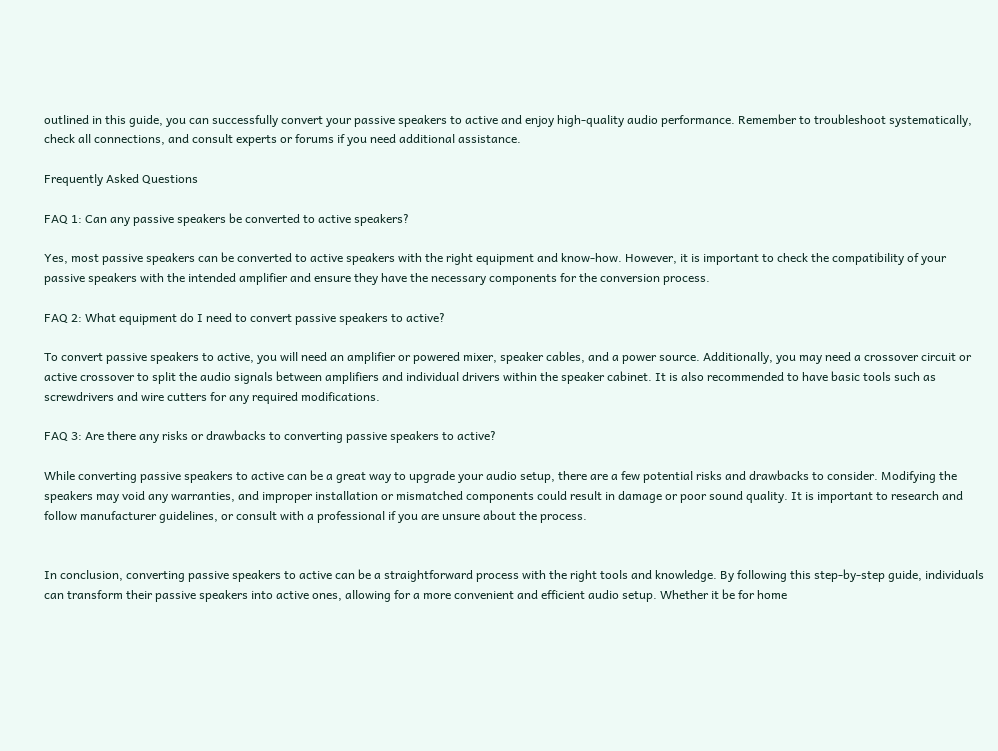outlined in this guide, you can successfully convert your passive speakers to active and enjoy high-quality audio performance. Remember to troubleshoot systematically, check all connections, and consult experts or forums if you need additional assistance.

Frequently Asked Questions

FAQ 1: Can any passive speakers be converted to active speakers?

Yes, most passive speakers can be converted to active speakers with the right equipment and know-how. However, it is important to check the compatibility of your passive speakers with the intended amplifier and ensure they have the necessary components for the conversion process.

FAQ 2: What equipment do I need to convert passive speakers to active?

To convert passive speakers to active, you will need an amplifier or powered mixer, speaker cables, and a power source. Additionally, you may need a crossover circuit or active crossover to split the audio signals between amplifiers and individual drivers within the speaker cabinet. It is also recommended to have basic tools such as screwdrivers and wire cutters for any required modifications.

FAQ 3: Are there any risks or drawbacks to converting passive speakers to active?

While converting passive speakers to active can be a great way to upgrade your audio setup, there are a few potential risks and drawbacks to consider. Modifying the speakers may void any warranties, and improper installation or mismatched components could result in damage or poor sound quality. It is important to research and follow manufacturer guidelines, or consult with a professional if you are unsure about the process.


In conclusion, converting passive speakers to active can be a straightforward process with the right tools and knowledge. By following this step-by-step guide, individuals can transform their passive speakers into active ones, allowing for a more convenient and efficient audio setup. Whether it be for home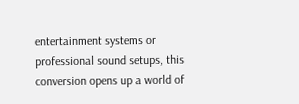entertainment systems or professional sound setups, this conversion opens up a world of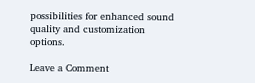possibilities for enhanced sound quality and customization options.

Leave a Comment